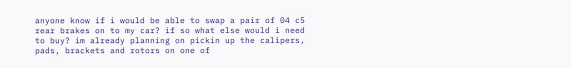anyone know if i would be able to swap a pair of 04 c5 rear brakes on to my car? if so what else would i need to buy? im already planning on pickin up the calipers, pads, brackets and rotors on one of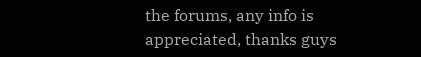the forums, any info is appreciated, thanks guys